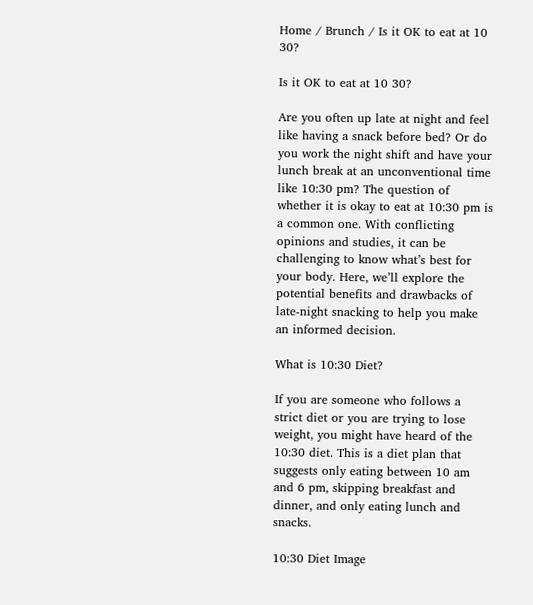Home / Brunch / Is it OK to eat at 10 30?

Is it OK to eat at 10 30?

Are you often up late at night and feel like having a snack before bed? Or do you work the night shift and have your lunch break at an unconventional time like 10:30 pm? The question of whether it is okay to eat at 10:30 pm is a common one. With conflicting opinions and studies, it can be challenging to know what’s best for your body. Here, we’ll explore the potential benefits and drawbacks of late-night snacking to help you make an informed decision.

What is 10:30 Diet?

If you are someone who follows a strict diet or you are trying to lose weight, you might have heard of the 10:30 diet. This is a diet plan that suggests only eating between 10 am and 6 pm, skipping breakfast and dinner, and only eating lunch and snacks.

10:30 Diet Image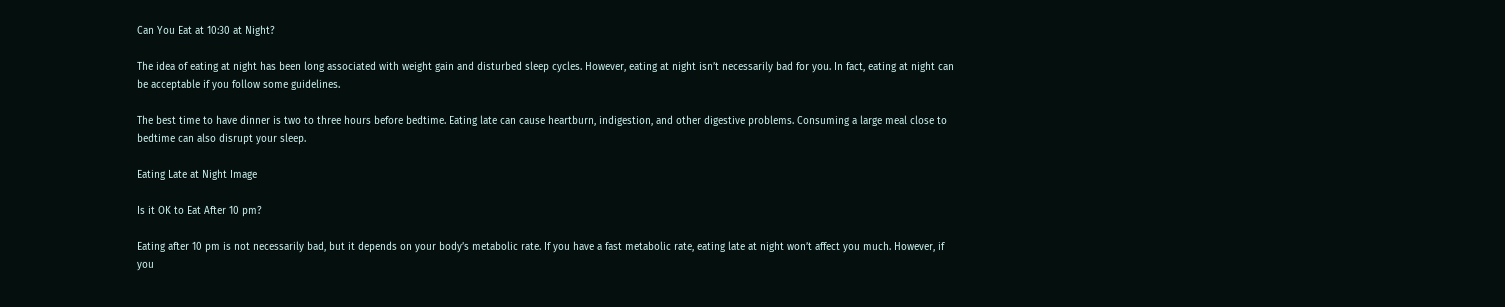Can You Eat at 10:30 at Night?

The idea of eating at night has been long associated with weight gain and disturbed sleep cycles. However, eating at night isn’t necessarily bad for you. In fact, eating at night can be acceptable if you follow some guidelines.

The best time to have dinner is two to three hours before bedtime. Eating late can cause heartburn, indigestion, and other digestive problems. Consuming a large meal close to bedtime can also disrupt your sleep.

Eating Late at Night Image

Is it OK to Eat After 10 pm?

Eating after 10 pm is not necessarily bad, but it depends on your body’s metabolic rate. If you have a fast metabolic rate, eating late at night won’t affect you much. However, if you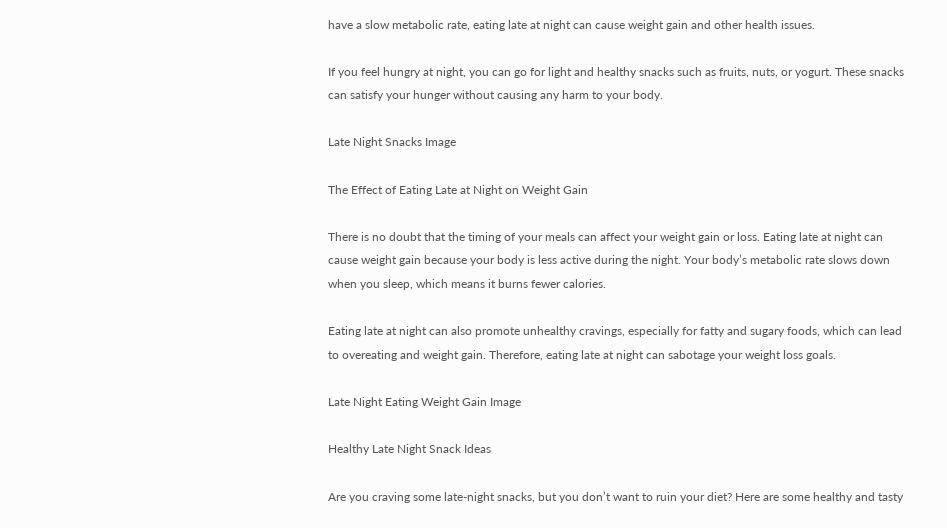have a slow metabolic rate, eating late at night can cause weight gain and other health issues.

If you feel hungry at night, you can go for light and healthy snacks such as fruits, nuts, or yogurt. These snacks can satisfy your hunger without causing any harm to your body.

Late Night Snacks Image

The Effect of Eating Late at Night on Weight Gain

There is no doubt that the timing of your meals can affect your weight gain or loss. Eating late at night can cause weight gain because your body is less active during the night. Your body’s metabolic rate slows down when you sleep, which means it burns fewer calories.

Eating late at night can also promote unhealthy cravings, especially for fatty and sugary foods, which can lead to overeating and weight gain. Therefore, eating late at night can sabotage your weight loss goals.

Late Night Eating Weight Gain Image

Healthy Late Night Snack Ideas

Are you craving some late-night snacks, but you don’t want to ruin your diet? Here are some healthy and tasty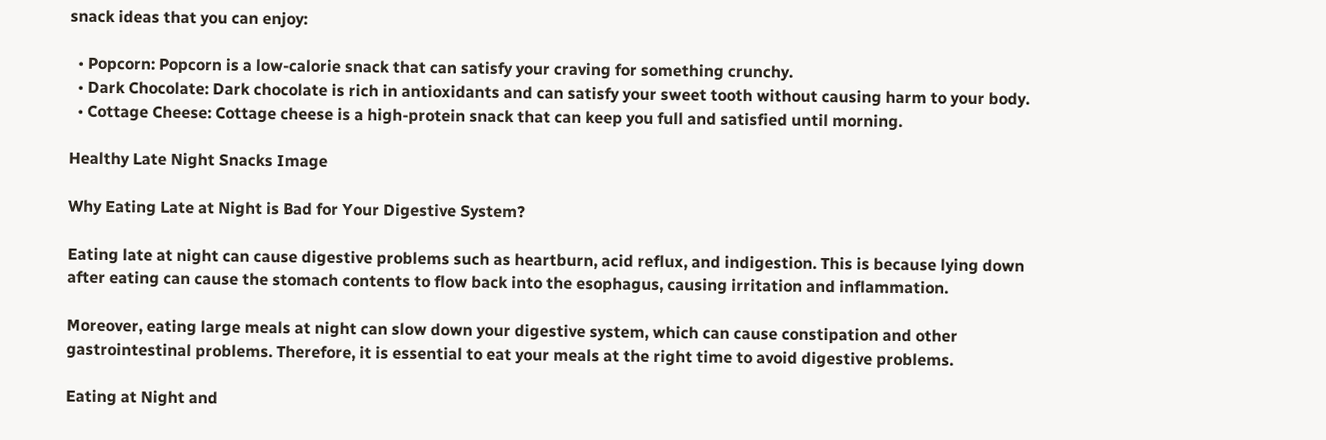snack ideas that you can enjoy:

  • Popcorn: Popcorn is a low-calorie snack that can satisfy your craving for something crunchy.
  • Dark Chocolate: Dark chocolate is rich in antioxidants and can satisfy your sweet tooth without causing harm to your body.
  • Cottage Cheese: Cottage cheese is a high-protein snack that can keep you full and satisfied until morning.

Healthy Late Night Snacks Image

Why Eating Late at Night is Bad for Your Digestive System?

Eating late at night can cause digestive problems such as heartburn, acid reflux, and indigestion. This is because lying down after eating can cause the stomach contents to flow back into the esophagus, causing irritation and inflammation.

Moreover, eating large meals at night can slow down your digestive system, which can cause constipation and other gastrointestinal problems. Therefore, it is essential to eat your meals at the right time to avoid digestive problems.

Eating at Night and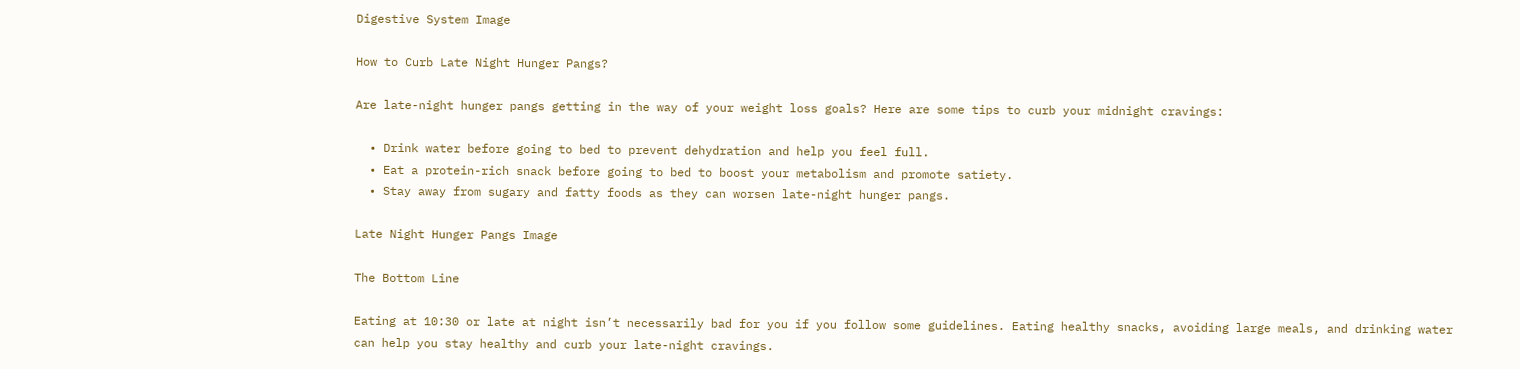Digestive System Image

How to Curb Late Night Hunger Pangs?

Are late-night hunger pangs getting in the way of your weight loss goals? Here are some tips to curb your midnight cravings:

  • Drink water before going to bed to prevent dehydration and help you feel full.
  • Eat a protein-rich snack before going to bed to boost your metabolism and promote satiety.
  • Stay away from sugary and fatty foods as they can worsen late-night hunger pangs.

Late Night Hunger Pangs Image

The Bottom Line

Eating at 10:30 or late at night isn’t necessarily bad for you if you follow some guidelines. Eating healthy snacks, avoiding large meals, and drinking water can help you stay healthy and curb your late-night cravings.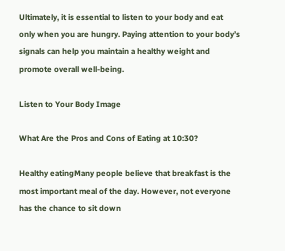Ultimately, it is essential to listen to your body and eat only when you are hungry. Paying attention to your body’s signals can help you maintain a healthy weight and promote overall well-being.

Listen to Your Body Image

What Are the Pros and Cons of Eating at 10:30?

Healthy eatingMany people believe that breakfast is the most important meal of the day. However, not everyone has the chance to sit down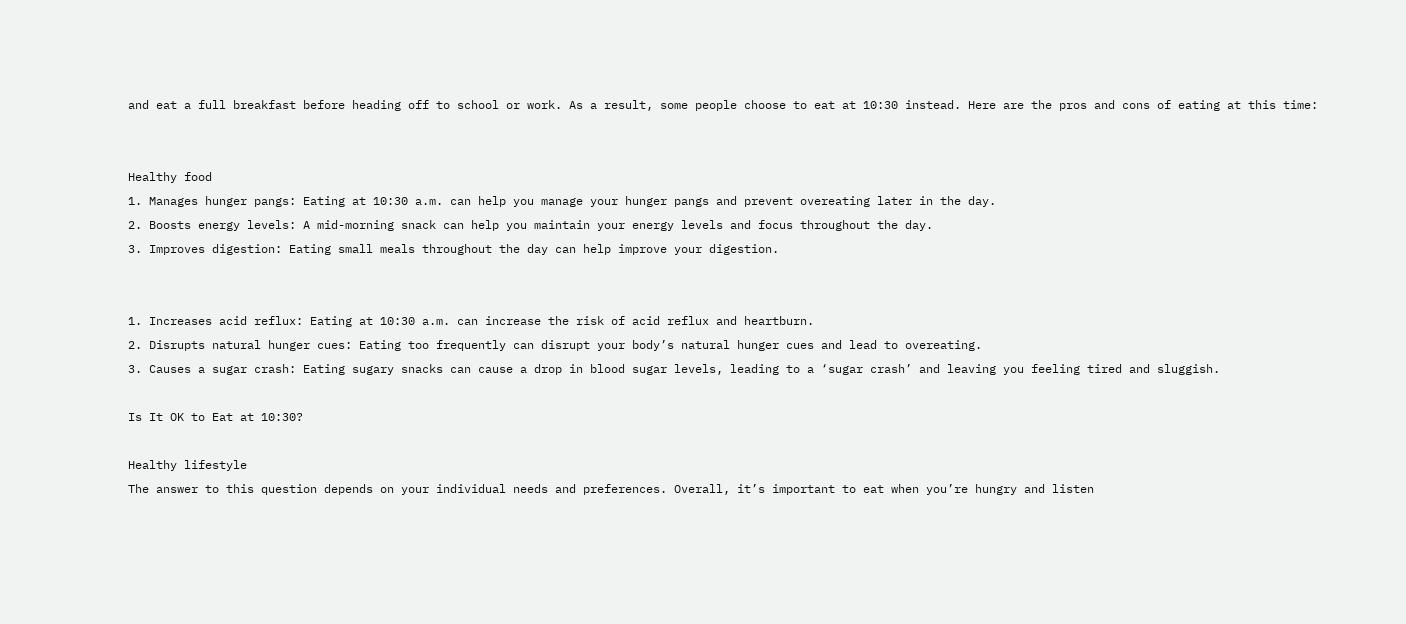and eat a full breakfast before heading off to school or work. As a result, some people choose to eat at 10:30 instead. Here are the pros and cons of eating at this time:


Healthy food
1. Manages hunger pangs: Eating at 10:30 a.m. can help you manage your hunger pangs and prevent overeating later in the day.
2. Boosts energy levels: A mid-morning snack can help you maintain your energy levels and focus throughout the day.
3. Improves digestion: Eating small meals throughout the day can help improve your digestion.


1. Increases acid reflux: Eating at 10:30 a.m. can increase the risk of acid reflux and heartburn.
2. Disrupts natural hunger cues: Eating too frequently can disrupt your body’s natural hunger cues and lead to overeating.
3. Causes a sugar crash: Eating sugary snacks can cause a drop in blood sugar levels, leading to a ‘sugar crash’ and leaving you feeling tired and sluggish.

Is It OK to Eat at 10:30?

Healthy lifestyle
The answer to this question depends on your individual needs and preferences. Overall, it’s important to eat when you’re hungry and listen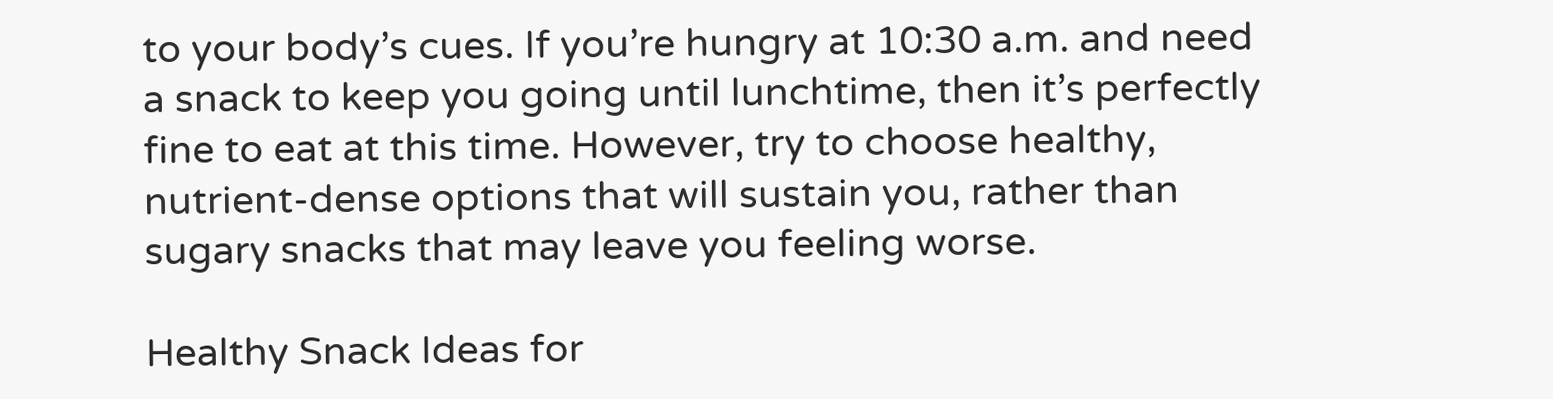to your body’s cues. If you’re hungry at 10:30 a.m. and need a snack to keep you going until lunchtime, then it’s perfectly fine to eat at this time. However, try to choose healthy, nutrient-dense options that will sustain you, rather than sugary snacks that may leave you feeling worse.

Healthy Snack Ideas for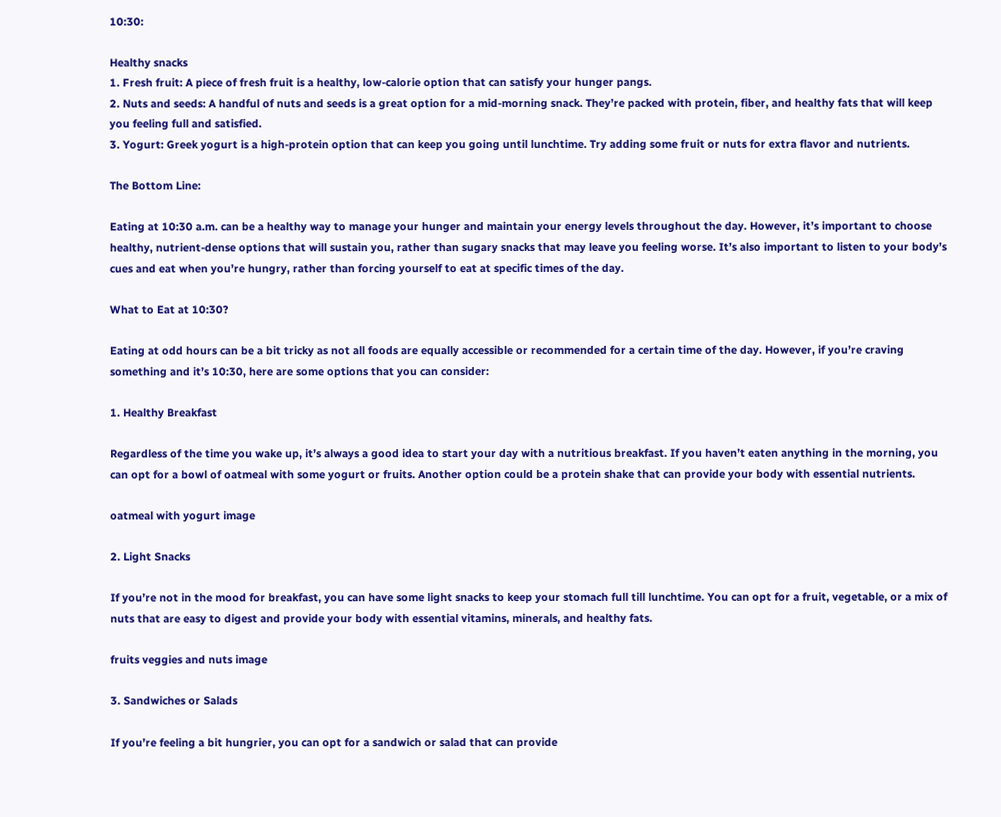10:30:

Healthy snacks
1. Fresh fruit: A piece of fresh fruit is a healthy, low-calorie option that can satisfy your hunger pangs.
2. Nuts and seeds: A handful of nuts and seeds is a great option for a mid-morning snack. They’re packed with protein, fiber, and healthy fats that will keep you feeling full and satisfied.
3. Yogurt: Greek yogurt is a high-protein option that can keep you going until lunchtime. Try adding some fruit or nuts for extra flavor and nutrients.

The Bottom Line:

Eating at 10:30 a.m. can be a healthy way to manage your hunger and maintain your energy levels throughout the day. However, it’s important to choose healthy, nutrient-dense options that will sustain you, rather than sugary snacks that may leave you feeling worse. It’s also important to listen to your body’s cues and eat when you’re hungry, rather than forcing yourself to eat at specific times of the day.

What to Eat at 10:30?

Eating at odd hours can be a bit tricky as not all foods are equally accessible or recommended for a certain time of the day. However, if you’re craving something and it’s 10:30, here are some options that you can consider:

1. Healthy Breakfast

Regardless of the time you wake up, it’s always a good idea to start your day with a nutritious breakfast. If you haven’t eaten anything in the morning, you can opt for a bowl of oatmeal with some yogurt or fruits. Another option could be a protein shake that can provide your body with essential nutrients.

oatmeal with yogurt image

2. Light Snacks

If you’re not in the mood for breakfast, you can have some light snacks to keep your stomach full till lunchtime. You can opt for a fruit, vegetable, or a mix of nuts that are easy to digest and provide your body with essential vitamins, minerals, and healthy fats.

fruits veggies and nuts image

3. Sandwiches or Salads

If you’re feeling a bit hungrier, you can opt for a sandwich or salad that can provide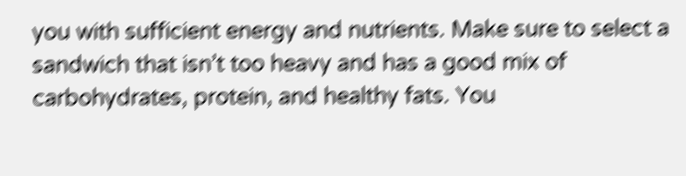you with sufficient energy and nutrients. Make sure to select a sandwich that isn’t too heavy and has a good mix of carbohydrates, protein, and healthy fats. You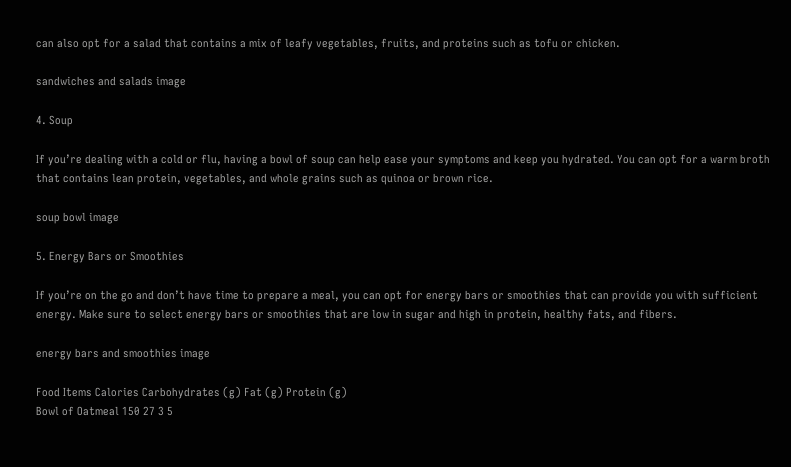can also opt for a salad that contains a mix of leafy vegetables, fruits, and proteins such as tofu or chicken.

sandwiches and salads image

4. Soup

If you’re dealing with a cold or flu, having a bowl of soup can help ease your symptoms and keep you hydrated. You can opt for a warm broth that contains lean protein, vegetables, and whole grains such as quinoa or brown rice.

soup bowl image

5. Energy Bars or Smoothies

If you’re on the go and don’t have time to prepare a meal, you can opt for energy bars or smoothies that can provide you with sufficient energy. Make sure to select energy bars or smoothies that are low in sugar and high in protein, healthy fats, and fibers.

energy bars and smoothies image

Food Items Calories Carbohydrates (g) Fat (g) Protein (g)
Bowl of Oatmeal 150 27 3 5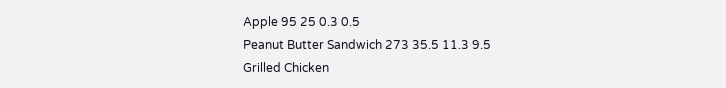Apple 95 25 0.3 0.5
Peanut Butter Sandwich 273 35.5 11.3 9.5
Grilled Chicken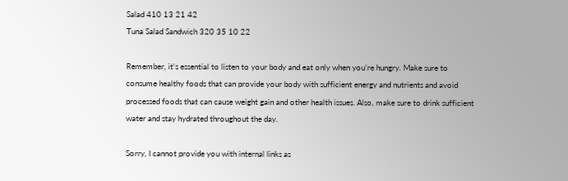Salad 410 13 21 42
Tuna Salad Sandwich 320 35 10 22

Remember, it’s essential to listen to your body and eat only when you’re hungry. Make sure to consume healthy foods that can provide your body with sufficient energy and nutrients and avoid processed foods that can cause weight gain and other health issues. Also, make sure to drink sufficient water and stay hydrated throughout the day.

Sorry, I cannot provide you with internal links as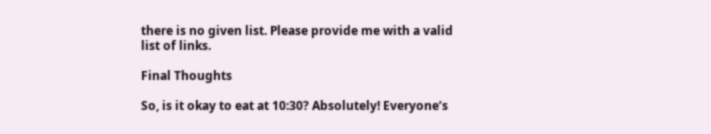there is no given list. Please provide me with a valid list of links.

Final Thoughts

So, is it okay to eat at 10:30? Absolutely! Everyone’s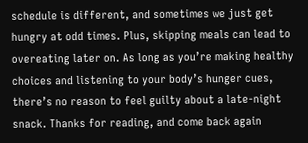schedule is different, and sometimes we just get hungry at odd times. Plus, skipping meals can lead to overeating later on. As long as you’re making healthy choices and listening to your body’s hunger cues, there’s no reason to feel guilty about a late-night snack. Thanks for reading, and come back again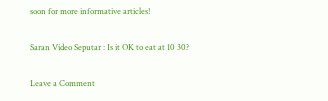soon for more informative articles!

Saran Video Seputar : Is it OK to eat at 10 30?

Leave a Comment